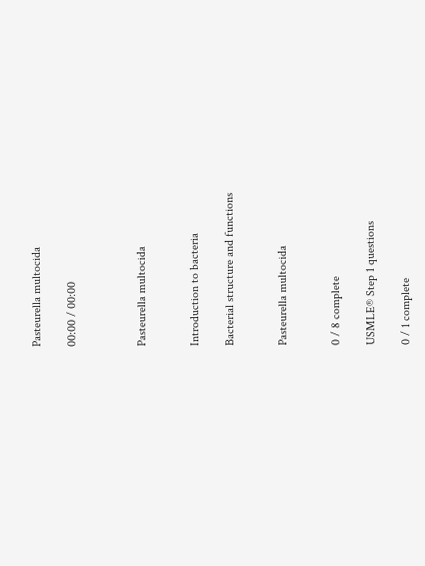Pasteurella multocida

00:00 / 00:00



Pasteurella multocida


Introduction to bacteria

Bacterial structure and functions


Pasteurella multocida


0 / 8 complete

USMLE® Step 1 questions

0 / 1 complete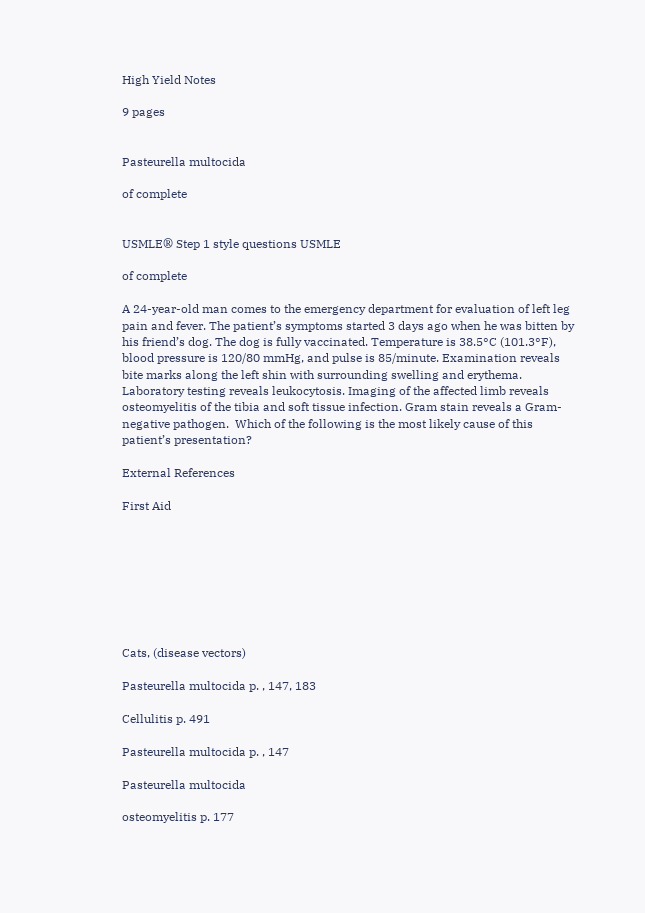High Yield Notes

9 pages


Pasteurella multocida

of complete


USMLE® Step 1 style questions USMLE

of complete

A 24-year-old man comes to the emergency department for evaluation of left leg pain and fever. The patient’s symptoms started 3 days ago when he was bitten by his friend’s dog. The dog is fully vaccinated. Temperature is 38.5°C (101.3°F), blood pressure is 120/80 mmHg, and pulse is 85/minute. Examination reveals bite marks along the left shin with surrounding swelling and erythema. Laboratory testing reveals leukocytosis. Imaging of the affected limb reveals osteomyelitis of the tibia and soft tissue infection. Gram stain reveals a Gram-negative pathogen.  Which of the following is the most likely cause of this patient’s presentation?

External References

First Aid








Cats, (disease vectors)

Pasteurella multocida p. , 147, 183

Cellulitis p. 491

Pasteurella multocida p. , 147

Pasteurella multocida

osteomyelitis p. 177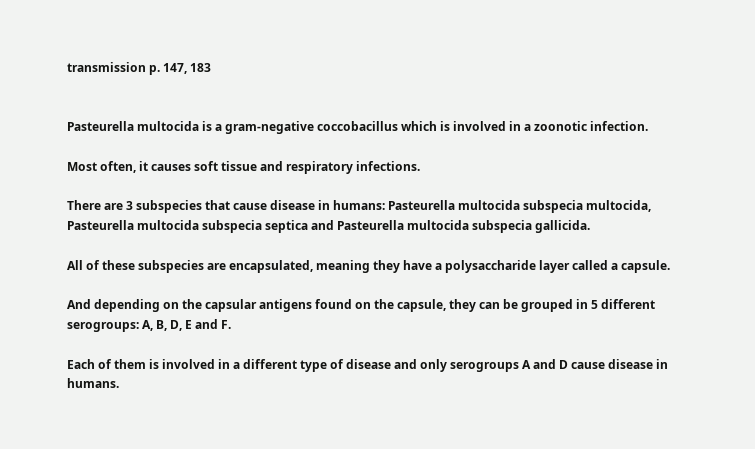transmission p. 147, 183


Pasteurella multocida is a gram-negative coccobacillus which is involved in a zoonotic infection.

Most often, it causes soft tissue and respiratory infections.

There are 3 subspecies that cause disease in humans: Pasteurella multocida subspecia multocida, Pasteurella multocida subspecia septica and Pasteurella multocida subspecia gallicida.

All of these subspecies are encapsulated, meaning they have a polysaccharide layer called a capsule.

And depending on the capsular antigens found on the capsule, they can be grouped in 5 different serogroups: A, B, D, E and F.

Each of them is involved in a different type of disease and only serogroups A and D cause disease in humans.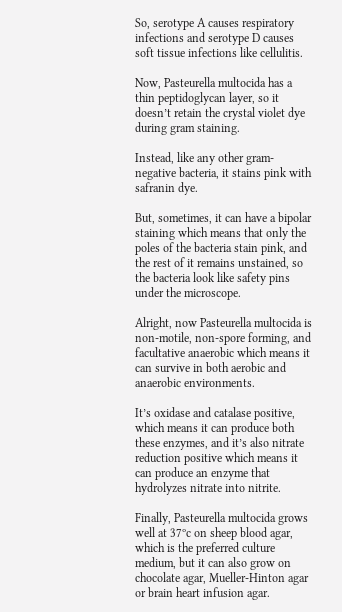So, serotype A causes respiratory infections and serotype D causes soft tissue infections like cellulitis.

Now, Pasteurella multocida has a thin peptidoglycan layer, so it doesn’t retain the crystal violet dye during gram staining.

Instead, like any other gram-negative bacteria, it stains pink with safranin dye.

But, sometimes, it can have a bipolar staining which means that only the poles of the bacteria stain pink, and the rest of it remains unstained, so the bacteria look like safety pins under the microscope.

Alright, now Pasteurella multocida is non-motile, non-spore forming, and facultative anaerobic which means it can survive in both aerobic and anaerobic environments.

It’s oxidase and catalase positive, which means it can produce both these enzymes, and it’s also nitrate reduction positive which means it can produce an enzyme that hydrolyzes nitrate into nitrite.

Finally, Pasteurella multocida grows well at 37ºc on sheep blood agar, which is the preferred culture medium, but it can also grow on chocolate agar, Mueller-Hinton agar or brain heart infusion agar.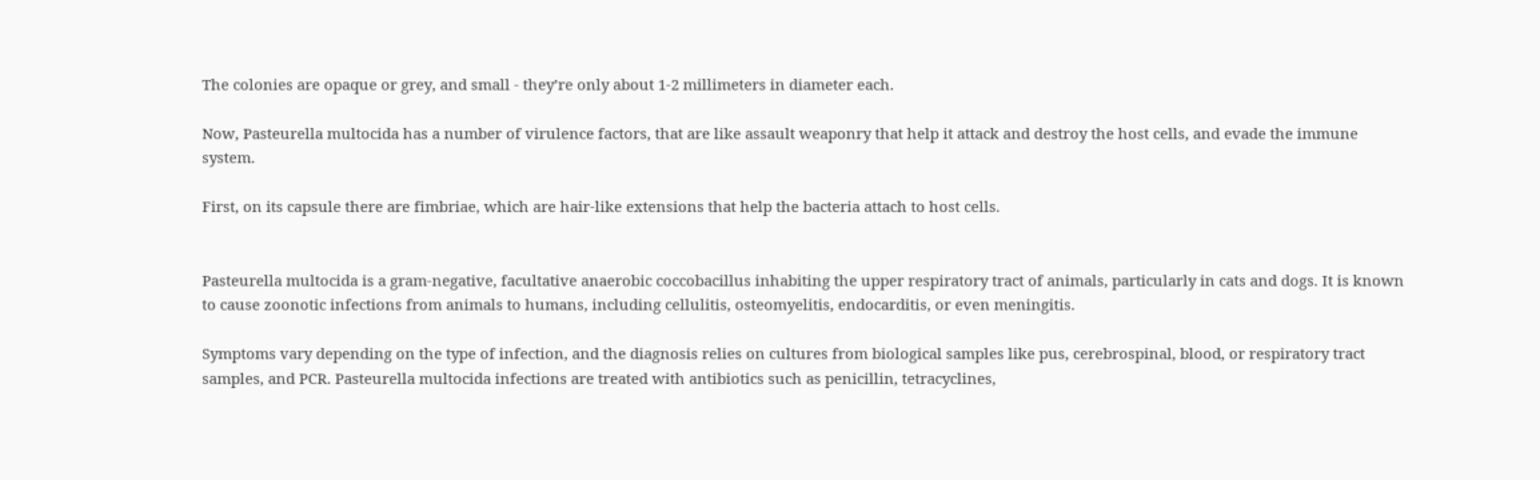The colonies are opaque or grey, and small - they’re only about 1-2 millimeters in diameter each.

Now, Pasteurella multocida has a number of virulence factors, that are like assault weaponry that help it attack and destroy the host cells, and evade the immune system.

First, on its capsule there are fimbriae, which are hair-like extensions that help the bacteria attach to host cells.


Pasteurella multocida is a gram-negative, facultative anaerobic coccobacillus inhabiting the upper respiratory tract of animals, particularly in cats and dogs. It is known to cause zoonotic infections from animals to humans, including cellulitis, osteomyelitis, endocarditis, or even meningitis.

Symptoms vary depending on the type of infection, and the diagnosis relies on cultures from biological samples like pus, cerebrospinal, blood, or respiratory tract samples, and PCR. Pasteurella multocida infections are treated with antibiotics such as penicillin, tetracyclines,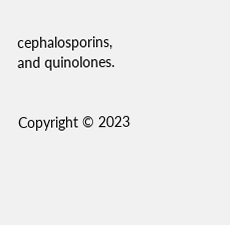cephalosporins, and quinolones.


Copyright © 2023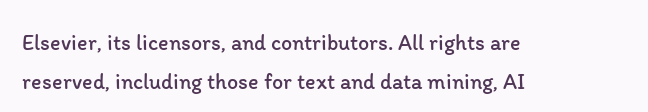Elsevier, its licensors, and contributors. All rights are reserved, including those for text and data mining, AI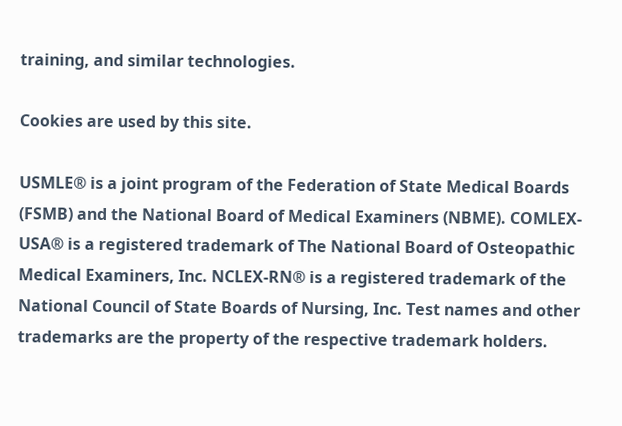training, and similar technologies.

Cookies are used by this site.

USMLE® is a joint program of the Federation of State Medical Boards (FSMB) and the National Board of Medical Examiners (NBME). COMLEX-USA® is a registered trademark of The National Board of Osteopathic Medical Examiners, Inc. NCLEX-RN® is a registered trademark of the National Council of State Boards of Nursing, Inc. Test names and other trademarks are the property of the respective trademark holders.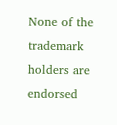None of the trademark holders are endorsed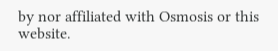by nor affiliated with Osmosis or this website.